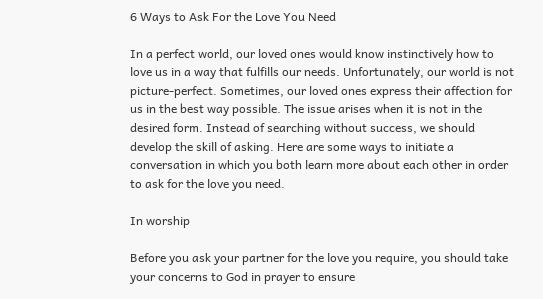6 Ways to Ask For the Love You Need

In a perfect world, our loved ones would know instinctively how to love us in a way that fulfills our needs. Unfortunately, our world is not picture-perfect. Sometimes, our loved ones express their affection for us in the best way possible. The issue arises when it is not in the desired form. Instead of searching without success, we should develop the skill of asking. Here are some ways to initiate a conversation in which you both learn more about each other in order to ask for the love you need.

In worship

Before you ask your partner for the love you require, you should take your concerns to God in prayer to ensure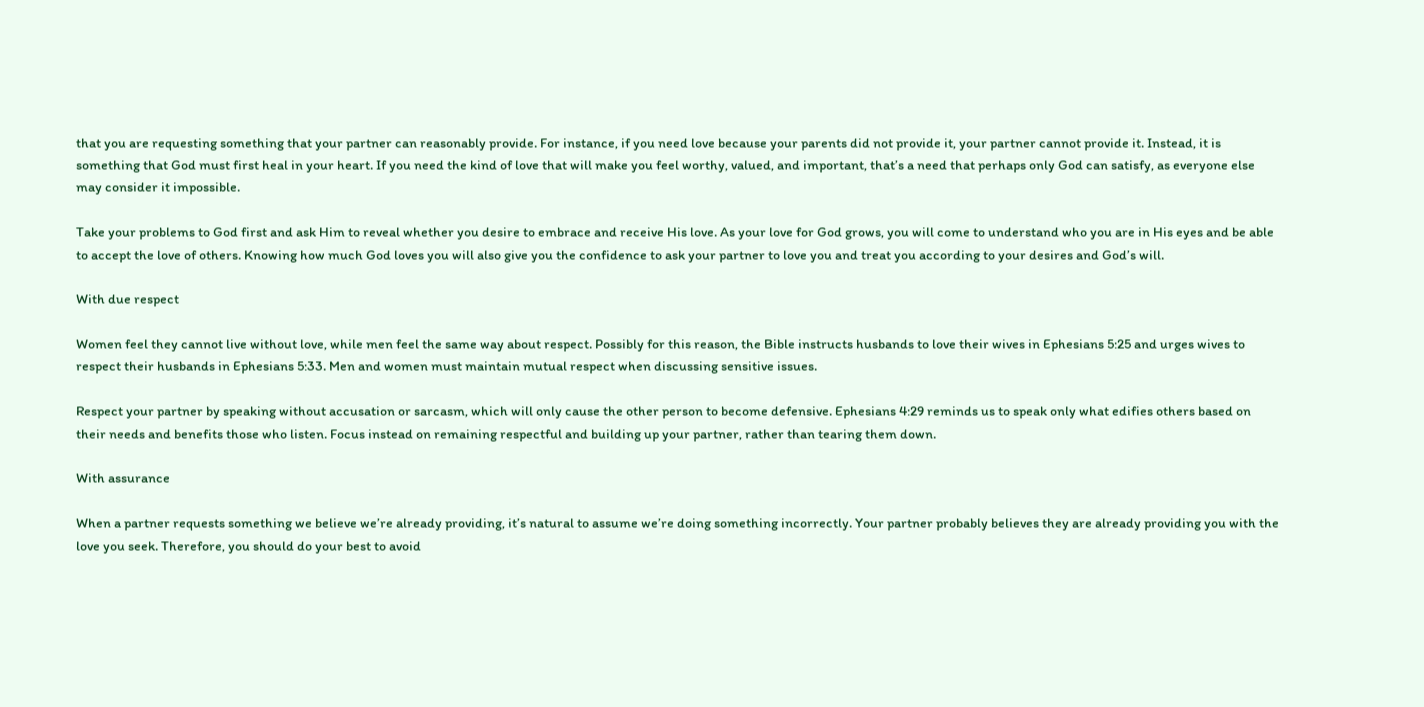that you are requesting something that your partner can reasonably provide. For instance, if you need love because your parents did not provide it, your partner cannot provide it. Instead, it is something that God must first heal in your heart. If you need the kind of love that will make you feel worthy, valued, and important, that’s a need that perhaps only God can satisfy, as everyone else may consider it impossible.

Take your problems to God first and ask Him to reveal whether you desire to embrace and receive His love. As your love for God grows, you will come to understand who you are in His eyes and be able to accept the love of others. Knowing how much God loves you will also give you the confidence to ask your partner to love you and treat you according to your desires and God’s will.

With due respect

Women feel they cannot live without love, while men feel the same way about respect. Possibly for this reason, the Bible instructs husbands to love their wives in Ephesians 5:25 and urges wives to respect their husbands in Ephesians 5:33. Men and women must maintain mutual respect when discussing sensitive issues.

Respect your partner by speaking without accusation or sarcasm, which will only cause the other person to become defensive. Ephesians 4:29 reminds us to speak only what edifies others based on their needs and benefits those who listen. Focus instead on remaining respectful and building up your partner, rather than tearing them down.

With assurance

When a partner requests something we believe we’re already providing, it’s natural to assume we’re doing something incorrectly. Your partner probably believes they are already providing you with the love you seek. Therefore, you should do your best to avoid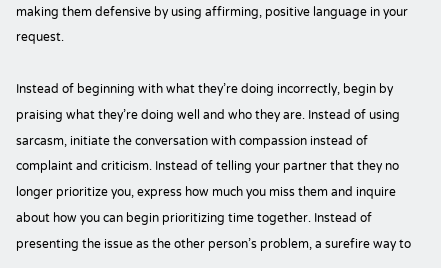making them defensive by using affirming, positive language in your request.

Instead of beginning with what they’re doing incorrectly, begin by praising what they’re doing well and who they are. Instead of using sarcasm, initiate the conversation with compassion instead of complaint and criticism. Instead of telling your partner that they no longer prioritize you, express how much you miss them and inquire about how you can begin prioritizing time together. Instead of presenting the issue as the other person’s problem, a surefire way to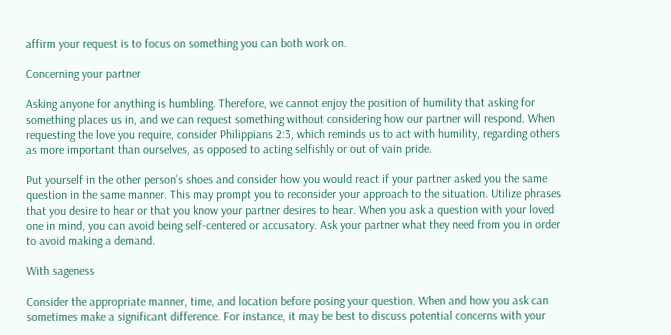affirm your request is to focus on something you can both work on.

Concerning your partner

Asking anyone for anything is humbling. Therefore, we cannot enjoy the position of humility that asking for something places us in, and we can request something without considering how our partner will respond. When requesting the love you require, consider Philippians 2:3, which reminds us to act with humility, regarding others as more important than ourselves, as opposed to acting selfishly or out of vain pride.

Put yourself in the other person’s shoes and consider how you would react if your partner asked you the same question in the same manner. This may prompt you to reconsider your approach to the situation. Utilize phrases that you desire to hear or that you know your partner desires to hear. When you ask a question with your loved one in mind, you can avoid being self-centered or accusatory. Ask your partner what they need from you in order to avoid making a demand.

With sageness

Consider the appropriate manner, time, and location before posing your question. When and how you ask can sometimes make a significant difference. For instance, it may be best to discuss potential concerns with your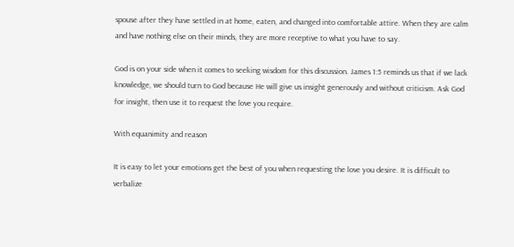spouse after they have settled in at home, eaten, and changed into comfortable attire. When they are calm and have nothing else on their minds, they are more receptive to what you have to say.

God is on your side when it comes to seeking wisdom for this discussion. James 1:5 reminds us that if we lack knowledge, we should turn to God because He will give us insight generously and without criticism. Ask God for insight, then use it to request the love you require.

With equanimity and reason

It is easy to let your emotions get the best of you when requesting the love you desire. It is difficult to verbalize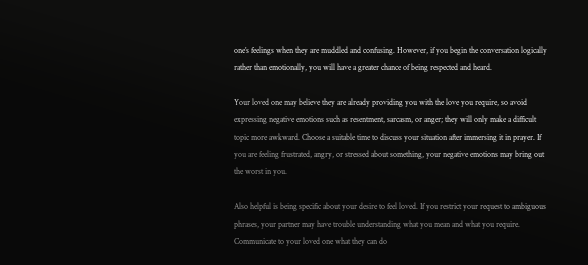one’s feelings when they are muddled and confusing. However, if you begin the conversation logically rather than emotionally, you will have a greater chance of being respected and heard.

Your loved one may believe they are already providing you with the love you require, so avoid expressing negative emotions such as resentment, sarcasm, or anger; they will only make a difficult topic more awkward. Choose a suitable time to discuss your situation after immersing it in prayer. If you are feeling frustrated, angry, or stressed about something, your negative emotions may bring out the worst in you.

Also helpful is being specific about your desire to feel loved. If you restrict your request to ambiguous phrases, your partner may have trouble understanding what you mean and what you require. Communicate to your loved one what they can do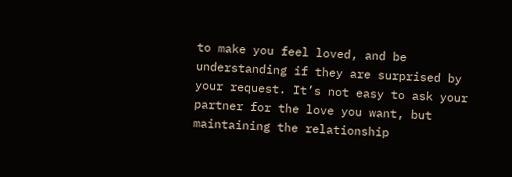to make you feel loved, and be understanding if they are surprised by your request. It’s not easy to ask your partner for the love you want, but maintaining the relationship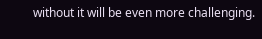without it will be even more challenging.